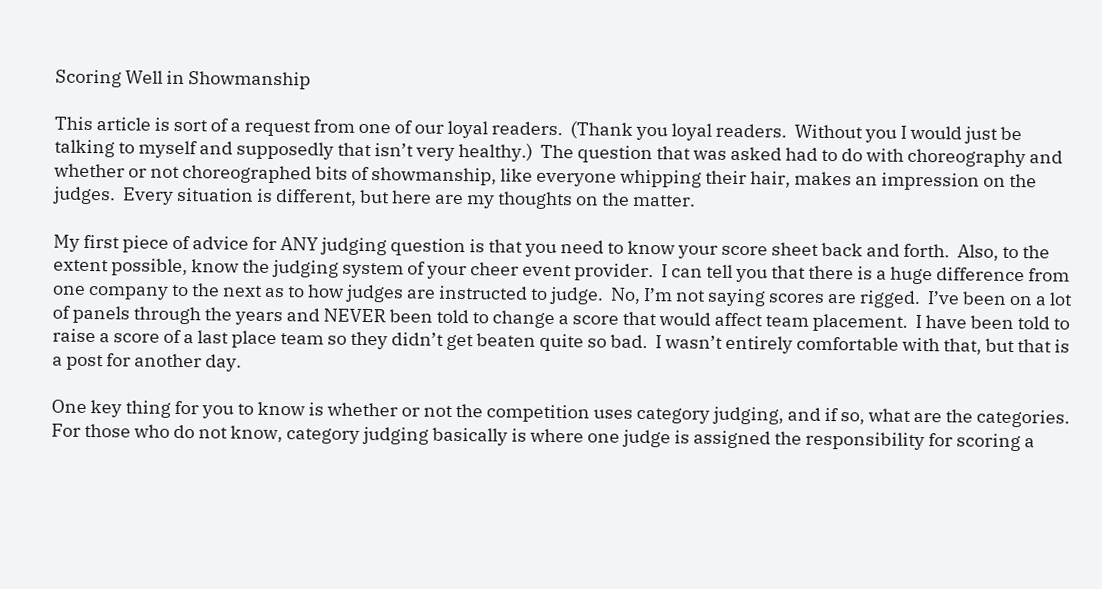Scoring Well in Showmanship

This article is sort of a request from one of our loyal readers.  (Thank you loyal readers.  Without you I would just be talking to myself and supposedly that isn’t very healthy.)  The question that was asked had to do with choreography and whether or not choreographed bits of showmanship, like everyone whipping their hair, makes an impression on the judges.  Every situation is different, but here are my thoughts on the matter.

My first piece of advice for ANY judging question is that you need to know your score sheet back and forth.  Also, to the extent possible, know the judging system of your cheer event provider.  I can tell you that there is a huge difference from one company to the next as to how judges are instructed to judge.  No, I’m not saying scores are rigged.  I’ve been on a lot of panels through the years and NEVER been told to change a score that would affect team placement.  I have been told to raise a score of a last place team so they didn’t get beaten quite so bad.  I wasn’t entirely comfortable with that, but that is a post for another day.

One key thing for you to know is whether or not the competition uses category judging, and if so, what are the categories.  For those who do not know, category judging basically is where one judge is assigned the responsibility for scoring a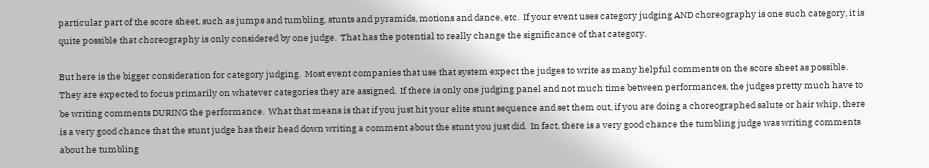particular part of the score sheet, such as jumps and tumbling, stunts and pyramids, motions and dance, etc.  If your event uses category judging AND choreography is one such category, it is quite possible that choreography is only considered by one judge.  That has the potential to really change the significance of that category.

But here is the bigger consideration for category judging.  Most event companies that use that system expect the judges to write as many helpful comments on the score sheet as possible.  They are expected to focus primarily on whatever categories they are assigned.  If there is only one judging panel and not much time between performances, the judges pretty much have to be writing comments DURING the performance.  What that means is that if you just hit your elite stunt sequence and set them out, if you are doing a choreographed salute or hair whip, there is a very good chance that the stunt judge has their head down writing a comment about the stunt you just did.  In fact, there is a very good chance the tumbling judge was writing comments about he tumbling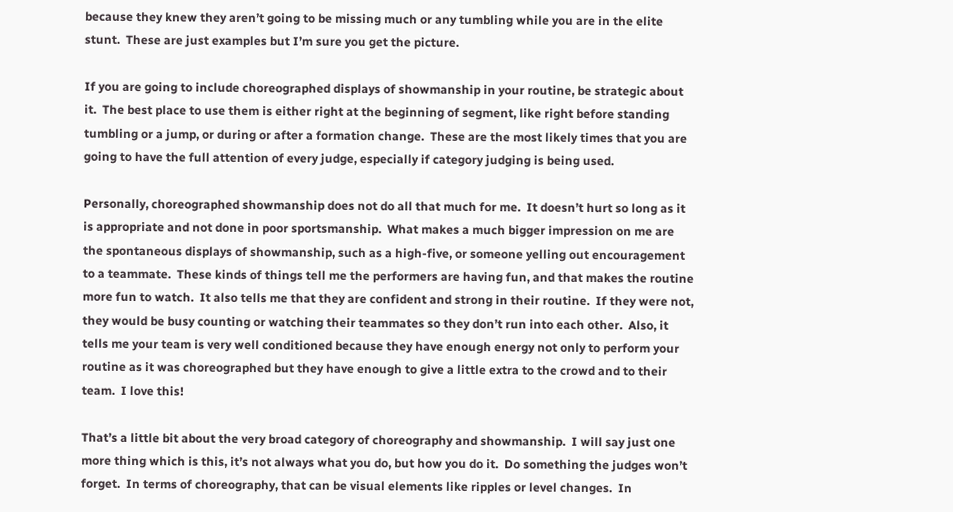because they knew they aren’t going to be missing much or any tumbling while you are in the elite stunt.  These are just examples but I’m sure you get the picture.

If you are going to include choreographed displays of showmanship in your routine, be strategic about it.  The best place to use them is either right at the beginning of segment, like right before standing tumbling or a jump, or during or after a formation change.  These are the most likely times that you are going to have the full attention of every judge, especially if category judging is being used.

Personally, choreographed showmanship does not do all that much for me.  It doesn’t hurt so long as it is appropriate and not done in poor sportsmanship.  What makes a much bigger impression on me are the spontaneous displays of showmanship, such as a high-five, or someone yelling out encouragement to a teammate.  These kinds of things tell me the performers are having fun, and that makes the routine more fun to watch.  It also tells me that they are confident and strong in their routine.  If they were not, they would be busy counting or watching their teammates so they don’t run into each other.  Also, it tells me your team is very well conditioned because they have enough energy not only to perform your routine as it was choreographed but they have enough to give a little extra to the crowd and to their team.  I love this!

That’s a little bit about the very broad category of choreography and showmanship.  I will say just one more thing which is this, it’s not always what you do, but how you do it.  Do something the judges won’t forget.  In terms of choreography, that can be visual elements like ripples or level changes.  In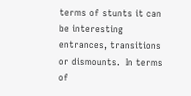terms of stunts it can be interesting entrances, transitions or dismounts.  In terms of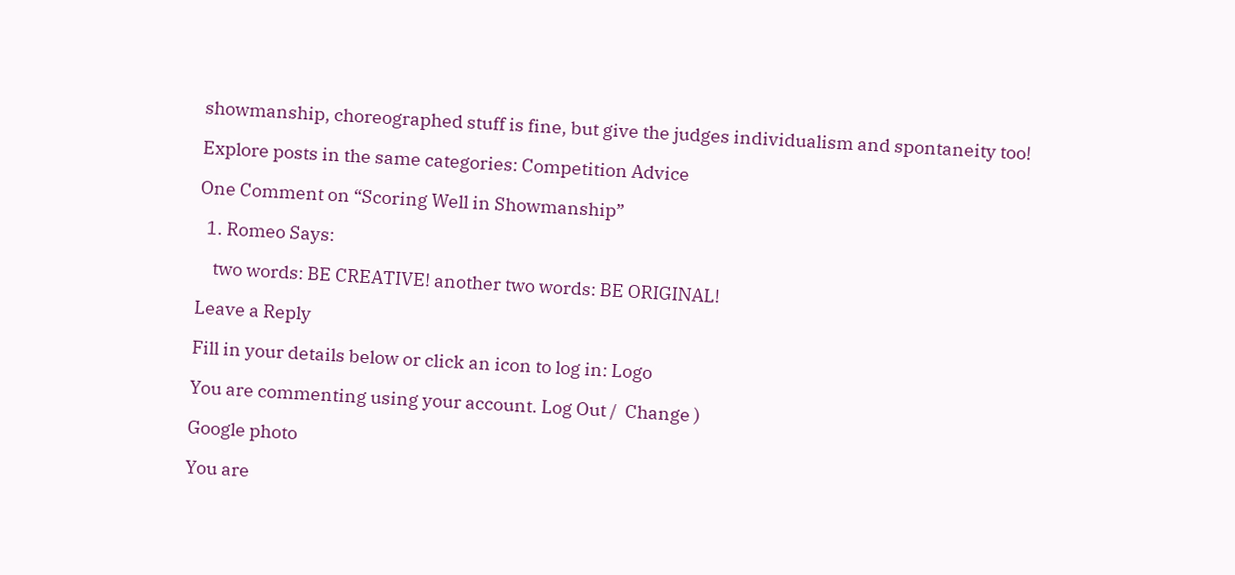showmanship, choreographed stuff is fine, but give the judges individualism and spontaneity too!

Explore posts in the same categories: Competition Advice

One Comment on “Scoring Well in Showmanship”

  1. Romeo Says:

    two words: BE CREATIVE! another two words: BE ORIGINAL!

Leave a Reply

Fill in your details below or click an icon to log in: Logo

You are commenting using your account. Log Out /  Change )

Google photo

You are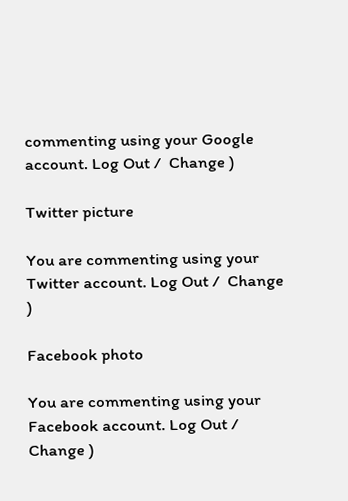commenting using your Google account. Log Out /  Change )

Twitter picture

You are commenting using your Twitter account. Log Out /  Change )

Facebook photo

You are commenting using your Facebook account. Log Out /  Change )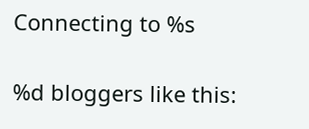Connecting to %s

%d bloggers like this: